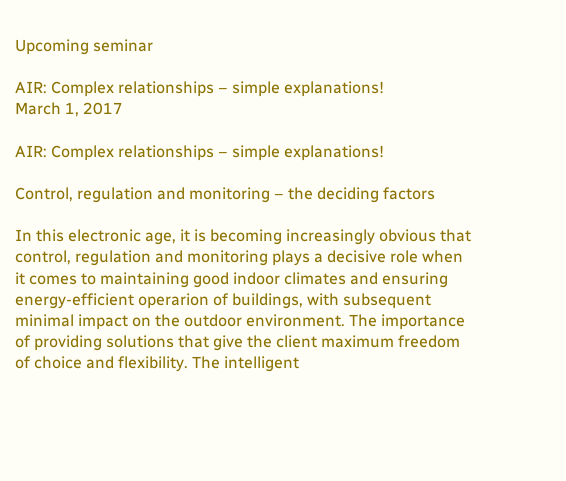Upcoming seminar

AIR: Complex relationships – simple explanations!
March 1, 2017

AIR: Complex relationships – simple explanations!

Control, regulation and monitoring – the deciding factors

In this electronic age, it is becoming increasingly obvious that control, regulation and monitoring plays a decisive role when it comes to maintaining good indoor climates and ensuring energy-efficient operarion of buildings, with subsequent minimal impact on the outdoor environment. The importance of providing solutions that give the client maximum freedom of choice and flexibility. The intelligent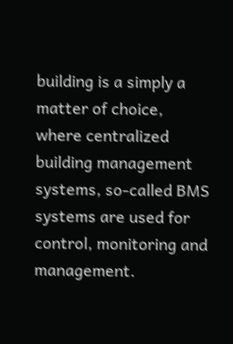building is a simply a matter of choice, where centralized building management systems, so-called BMS systems are used for control, monitoring and management.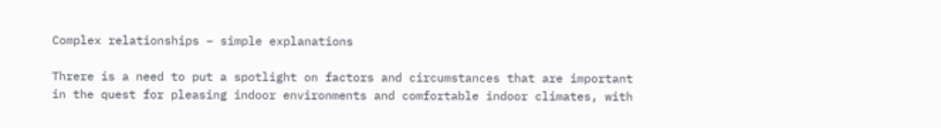Complex relationships – simple explanations

Threre is a need to put a spotlight on factors and circumstances that are important in the quest for pleasing indoor environments and comfortable indoor climates, with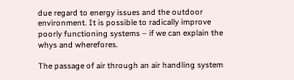due regard to energy issues and the outdoor environment. It is possible to radically improve poorly functioning systems – if we can explain the whys and wherefores.

The passage of air through an air handling system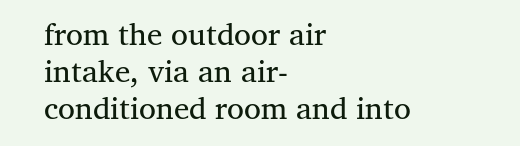from the outdoor air intake, via an air-conditioned room and into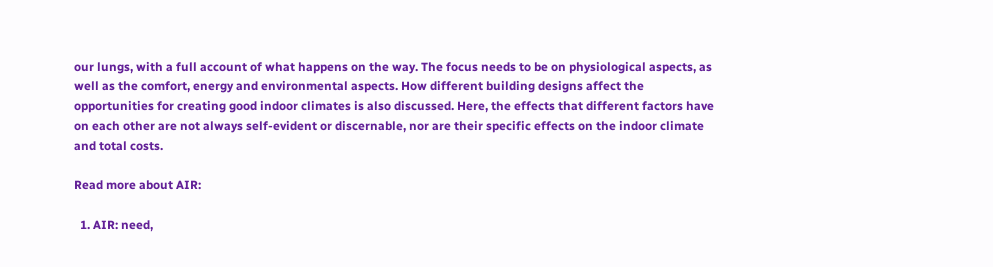our lungs, with a full account of what happens on the way. The focus needs to be on physiological aspects, as well as the comfort, energy and environmental aspects. How different building designs affect the opportunities for creating good indoor climates is also discussed. Here, the effects that different factors have on each other are not always self-evident or discernable, nor are their specific effects on the indoor climate and total costs.

Read more about AIR:

  1. AIR: need,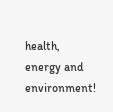health, energy and environment!